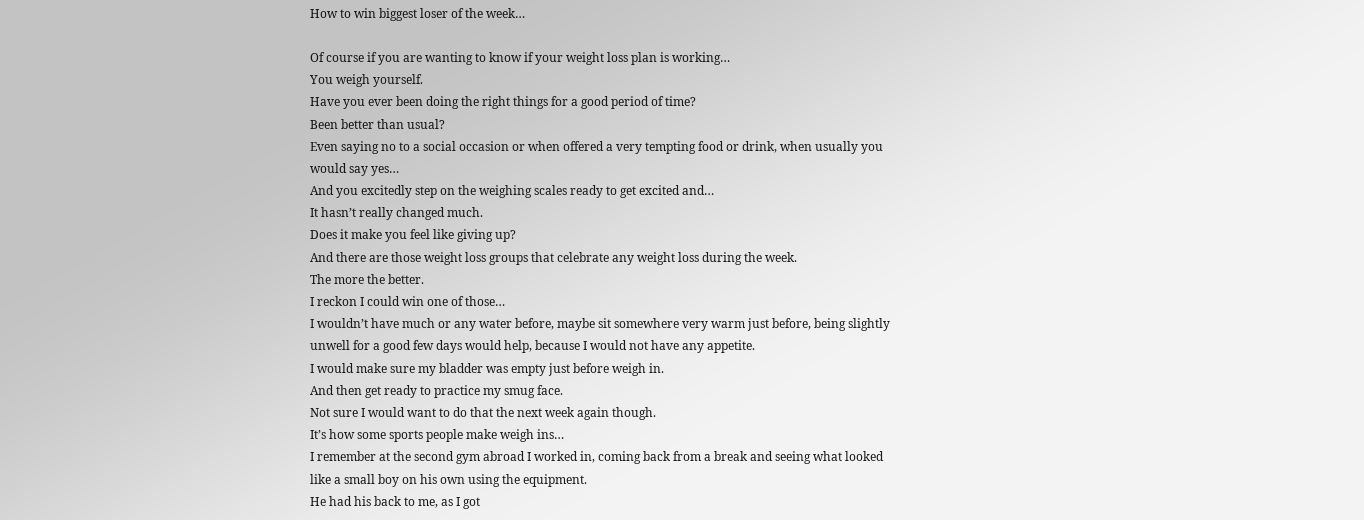How to win biggest loser of the week…

Of course if you are wanting to know if your weight loss plan is working…
You weigh yourself.
Have you ever been doing the right things for a good period of time?
Been better than usual?
Even saying no to a social occasion or when offered a very tempting food or drink, when usually you would say yes…
And you excitedly step on the weighing scales ready to get excited and…
It hasn’t really changed much.
Does it make you feel like giving up?
And there are those weight loss groups that celebrate any weight loss during the week.
The more the better.
I reckon I could win one of those…
I wouldn’t have much or any water before, maybe sit somewhere very warm just before, being slightly unwell for a good few days would help, because I would not have any appetite.
I would make sure my bladder was empty just before weigh in.
And then get ready to practice my smug face.
Not sure I would want to do that the next week again though.
It’s how some sports people make weigh ins…
I remember at the second gym abroad I worked in, coming back from a break and seeing what looked like a small boy on his own using the equipment.
He had his back to me, as I got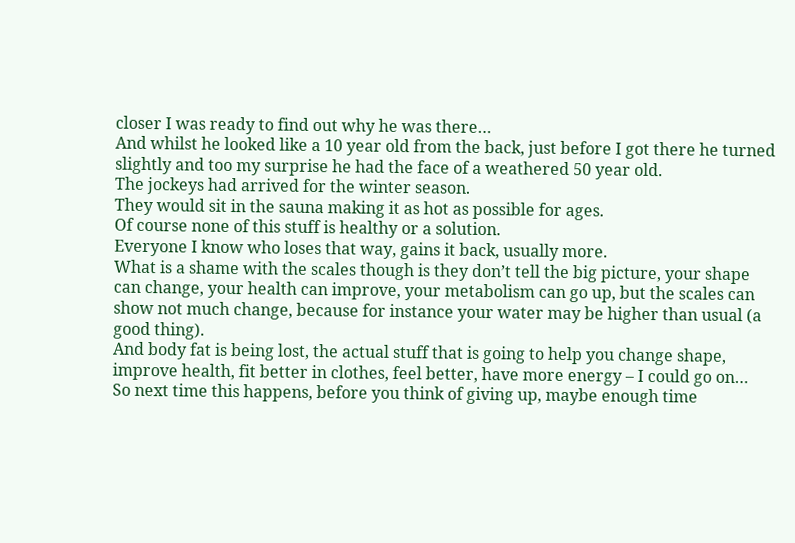closer I was ready to find out why he was there…
And whilst he looked like a 10 year old from the back, just before I got there he turned slightly and too my surprise he had the face of a weathered 50 year old.
The jockeys had arrived for the winter season.
They would sit in the sauna making it as hot as possible for ages.
Of course none of this stuff is healthy or a solution.
Everyone I know who loses that way, gains it back, usually more.
What is a shame with the scales though is they don’t tell the big picture, your shape can change, your health can improve, your metabolism can go up, but the scales can show not much change, because for instance your water may be higher than usual (a good thing).
And body fat is being lost, the actual stuff that is going to help you change shape, improve health, fit better in clothes, feel better, have more energy – I could go on…
So next time this happens, before you think of giving up, maybe enough time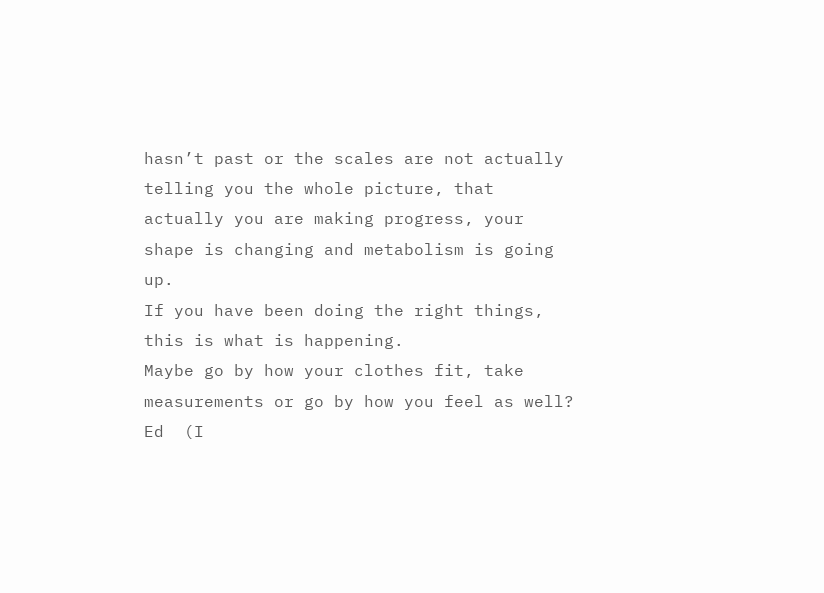hasn’t past or the scales are not actually telling you the whole picture, that actually you are making progress, your shape is changing and metabolism is going up.
If you have been doing the right things, this is what is happening.
Maybe go by how your clothes fit, take measurements or go by how you feel as well?
Ed  (I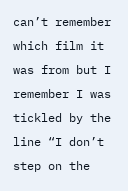can’t remember which film it was from but I remember I was tickled by the line “I don’t step on the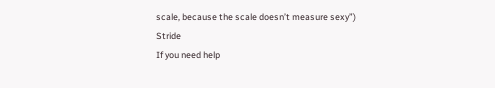scale, because the scale doesn’t measure sexy”) Stride
If you need help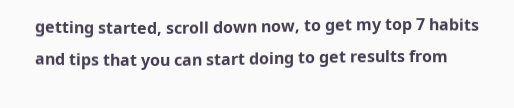getting started, scroll down now, to get my top 7 habits and tips that you can start doing to get results from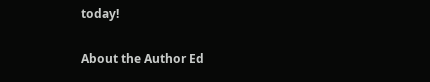today!


About the Author Ed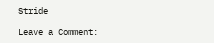Stride

Leave a Comment: